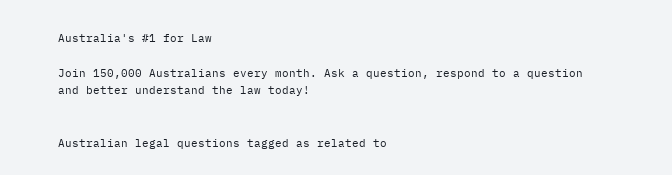Australia's #1 for Law

Join 150,000 Australians every month. Ask a question, respond to a question and better understand the law today!


Australian legal questions tagged as related to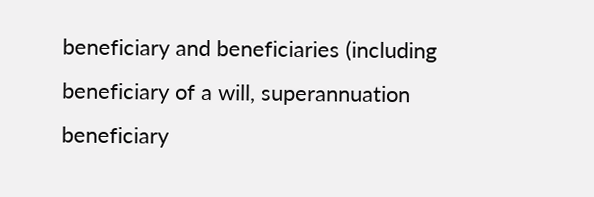beneficiary and beneficiaries (including beneficiary of a will, superannuation beneficiary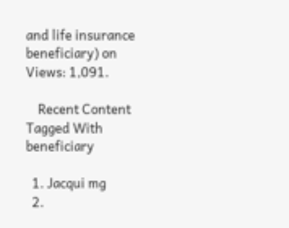and life insurance beneficiary) on Views: 1,091.

    Recent Content Tagged With beneficiary

  1. Jacqui mg
  2.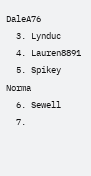DaleA76
  3. Lynduc
  4. Lauren8891
  5. Spikey Norma
  6. Sewell
  7.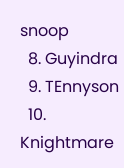snoop
  8. Guyindra
  9. TEnnyson
  10. Knightmare